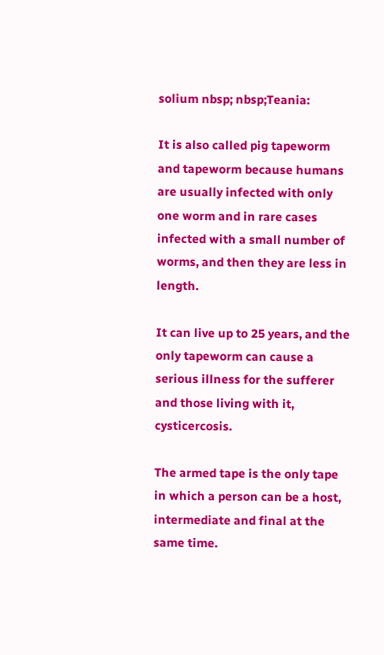solium nbsp; nbsp;Teania:

It is also called pig tapeworm and tapeworm because humans are usually infected with only one worm and in rare cases infected with a small number of worms, and then they are less in length.

It can live up to 25 years, and the only tapeworm can cause a serious illness for the sufferer and those living with it, cysticercosis.

The armed tape is the only tape in which a person can be a host, intermediate and final at the same time.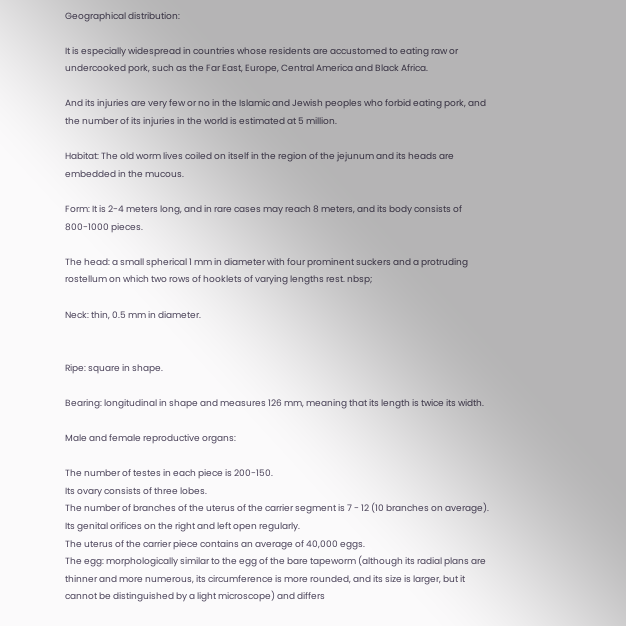Geographical distribution:

It is especially widespread in countries whose residents are accustomed to eating raw or undercooked pork, such as the Far East, Europe, Central America and Black Africa.

And its injuries are very few or no in the Islamic and Jewish peoples who forbid eating pork, and the number of its injuries in the world is estimated at 5 million.

Habitat: The old worm lives coiled on itself in the region of the jejunum and its heads are embedded in the mucous.

Form: It is 2-4 meters long, and in rare cases may reach 8 meters, and its body consists of 800-1000 pieces.

The head: a small spherical 1 mm in diameter with four prominent suckers and a protruding rostellum on which two rows of hooklets of varying lengths rest. nbsp;

Neck: thin, 0.5 mm in diameter.


Ripe: square in shape.

Bearing: longitudinal in shape and measures 126 mm, meaning that its length is twice its width.

Male and female reproductive organs:

The number of testes in each piece is 200-150.
Its ovary consists of three lobes.
The number of branches of the uterus of the carrier segment is 7 - 12 (10 branches on average).
Its genital orifices on the right and left open regularly.
The uterus of the carrier piece contains an average of 40,000 eggs.
The egg: morphologically similar to the egg of the bare tapeworm (although its radial plans are thinner and more numerous, its circumference is more rounded, and its size is larger, but it cannot be distinguished by a light microscope) and differs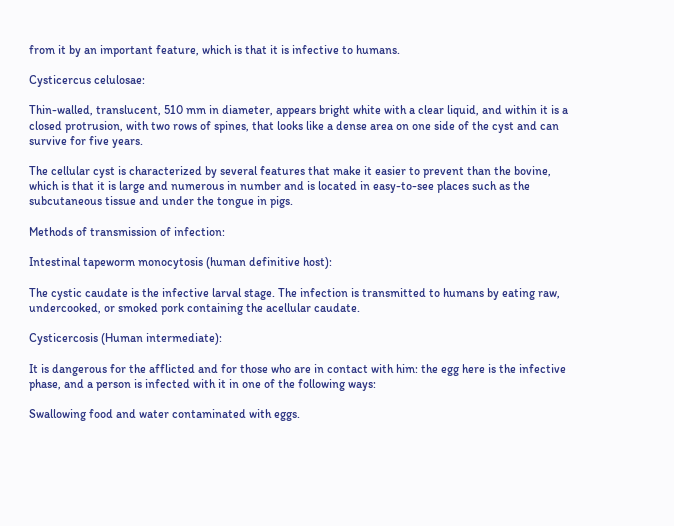from it by an important feature, which is that it is infective to humans.

Cysticercus celulosae:

Thin-walled, translucent, 510 mm in diameter, appears bright white with a clear liquid, and within it is a closed protrusion, with two rows of spines, that looks like a dense area on one side of the cyst and can survive for five years.

The cellular cyst is characterized by several features that make it easier to prevent than the bovine, which is that it is large and numerous in number and is located in easy-to-see places such as the subcutaneous tissue and under the tongue in pigs.

Methods of transmission of infection:

Intestinal tapeworm monocytosis (human definitive host):

The cystic caudate is the infective larval stage. The infection is transmitted to humans by eating raw, undercooked, or smoked pork containing the acellular caudate.

Cysticercosis (Human intermediate):

It is dangerous for the afflicted and for those who are in contact with him: the egg here is the infective phase, and a person is infected with it in one of the following ways:

Swallowing food and water contaminated with eggs.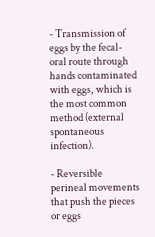- Transmission of eggs by the fecal-oral route through hands contaminated with eggs, which is the most common method (external spontaneous infection).

- Reversible perineal movements that push the pieces or eggs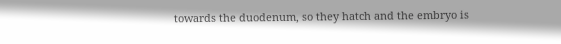towards the duodenum, so they hatch and the embryo is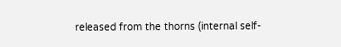released from the thorns (internal self-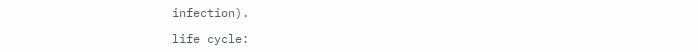infection).

life cycle: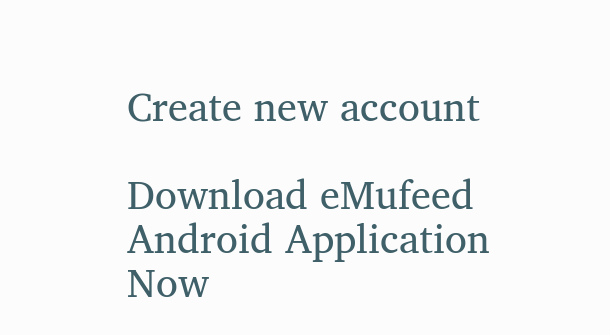Create new account

Download eMufeed Android Application Now